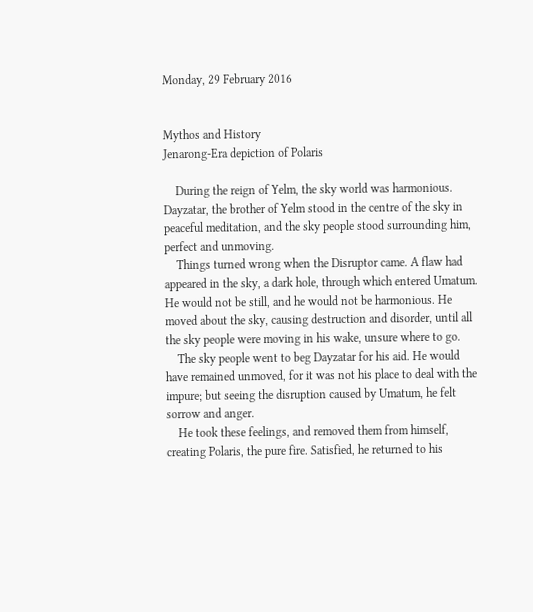Monday, 29 February 2016


Mythos and History
Jenarong-Era depiction of Polaris

    During the reign of Yelm, the sky world was harmonious. Dayzatar, the brother of Yelm stood in the centre of the sky in peaceful meditation, and the sky people stood surrounding him, perfect and unmoving.
    Things turned wrong when the Disruptor came. A flaw had appeared in the sky, a dark hole, through which entered Umatum. He would not be still, and he would not be harmonious. He moved about the sky, causing destruction and disorder, until all the sky people were moving in his wake, unsure where to go.
    The sky people went to beg Dayzatar for his aid. He would have remained unmoved, for it was not his place to deal with the impure; but seeing the disruption caused by Umatum, he felt sorrow and anger.
    He took these feelings, and removed them from himself, creating Polaris, the pure fire. Satisfied, he returned to his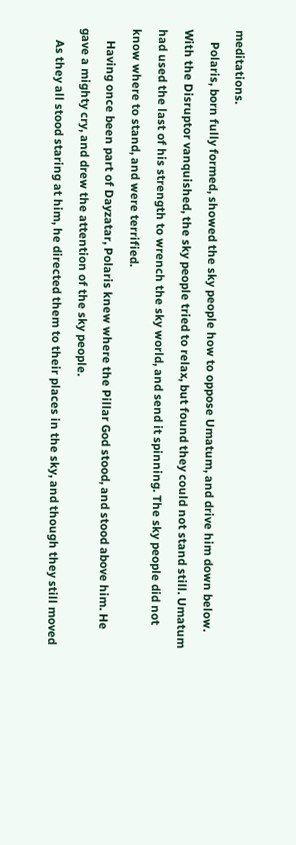meditations.
    Polaris, born fully formed, showed the sky people how to oppose Umatum, and drive him down below. With the Disruptor vanquished, the sky people tried to relax, but found they could not stand still. Umatum had used the last of his strength to wrench the sky world, and send it spinning. The sky people did not know where to stand, and were terrified.
    Having once been part of Dayzatar, Polaris knew where the Pillar God stood, and stood above him. He gave a mighty cry, and drew the attention of the sky people.
    As they all stood staring at him, he directed them to their places in the sky, and though they still moved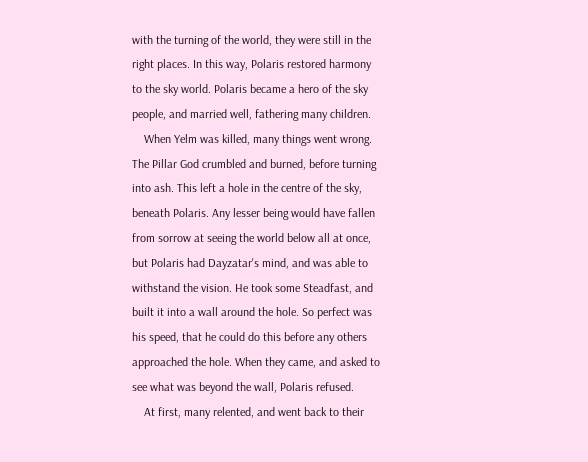with the turning of the world, they were still in the right places. In this way, Polaris restored harmony to the sky world. Polaris became a hero of the sky people, and married well, fathering many children.
    When Yelm was killed, many things went wrong. The Pillar God crumbled and burned, before turning into ash. This left a hole in the centre of the sky, beneath Polaris. Any lesser being would have fallen from sorrow at seeing the world below all at once, but Polaris had Dayzatar's mind, and was able to withstand the vision. He took some Steadfast, and built it into a wall around the hole. So perfect was his speed, that he could do this before any others approached the hole. When they came, and asked to see what was beyond the wall, Polaris refused.
    At first, many relented, and went back to their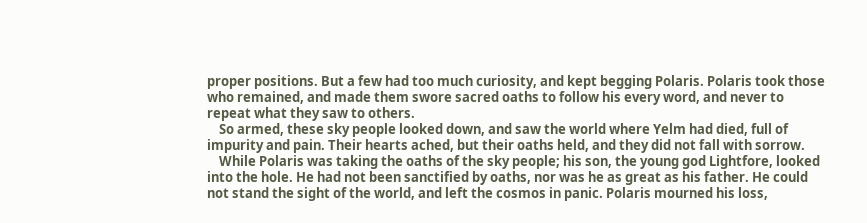proper positions. But a few had too much curiosity, and kept begging Polaris. Polaris took those who remained, and made them swore sacred oaths to follow his every word, and never to repeat what they saw to others.
    So armed, these sky people looked down, and saw the world where Yelm had died, full of impurity and pain. Their hearts ached, but their oaths held, and they did not fall with sorrow.
    While Polaris was taking the oaths of the sky people; his son, the young god Lightfore, looked into the hole. He had not been sanctified by oaths, nor was he as great as his father. He could not stand the sight of the world, and left the cosmos in panic. Polaris mourned his loss,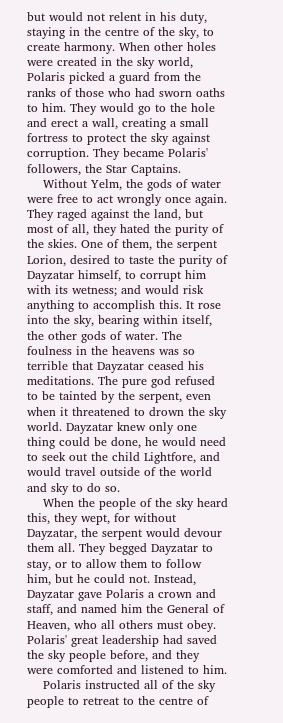but would not relent in his duty, staying in the centre of the sky, to create harmony. When other holes were created in the sky world, Polaris picked a guard from the ranks of those who had sworn oaths to him. They would go to the hole and erect a wall, creating a small fortress to protect the sky against corruption. They became Polaris' followers, the Star Captains.
    Without Yelm, the gods of water were free to act wrongly once again. They raged against the land, but most of all, they hated the purity of the skies. One of them, the serpent Lorion, desired to taste the purity of Dayzatar himself, to corrupt him with its wetness; and would risk anything to accomplish this. It rose into the sky, bearing within itself, the other gods of water. The foulness in the heavens was so terrible that Dayzatar ceased his meditations. The pure god refused to be tainted by the serpent, even when it threatened to drown the sky world. Dayzatar knew only one thing could be done, he would need to seek out the child Lightfore, and would travel outside of the world and sky to do so.
    When the people of the sky heard this, they wept, for without Dayzatar, the serpent would devour them all. They begged Dayzatar to stay, or to allow them to follow him, but he could not. Instead, Dayzatar gave Polaris a crown and staff, and named him the General of Heaven, who all others must obey. Polaris' great leadership had saved the sky people before, and they were comforted and listened to him.
    Polaris instructed all of the sky people to retreat to the centre of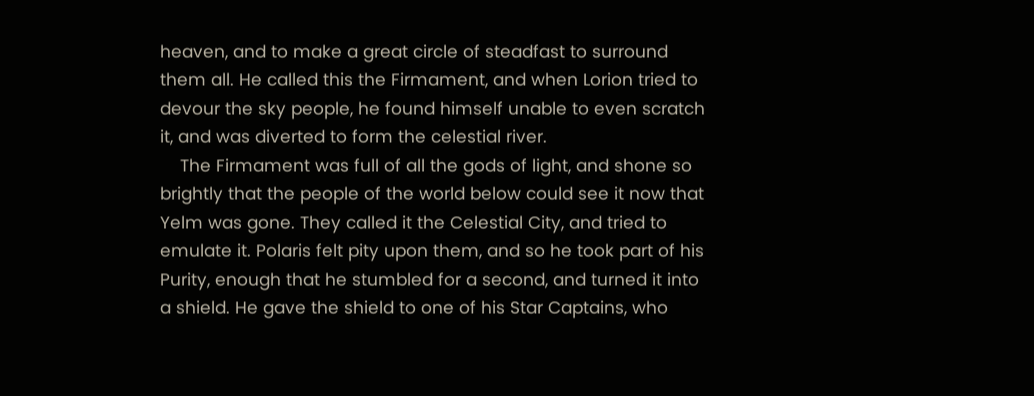heaven, and to make a great circle of steadfast to surround them all. He called this the Firmament, and when Lorion tried to devour the sky people, he found himself unable to even scratch it, and was diverted to form the celestial river.
    The Firmament was full of all the gods of light, and shone so brightly that the people of the world below could see it now that Yelm was gone. They called it the Celestial City, and tried to emulate it. Polaris felt pity upon them, and so he took part of his Purity, enough that he stumbled for a second, and turned it into a shield. He gave the shield to one of his Star Captains, who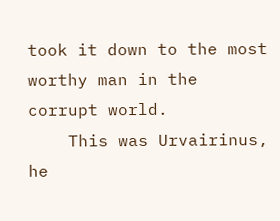took it down to the most worthy man in the corrupt world.
    This was Urvairinus, he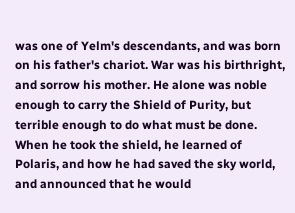was one of Yelm's descendants, and was born on his father's chariot. War was his birthright, and sorrow his mother. He alone was noble enough to carry the Shield of Purity, but terrible enough to do what must be done. When he took the shield, he learned of Polaris, and how he had saved the sky world, and announced that he would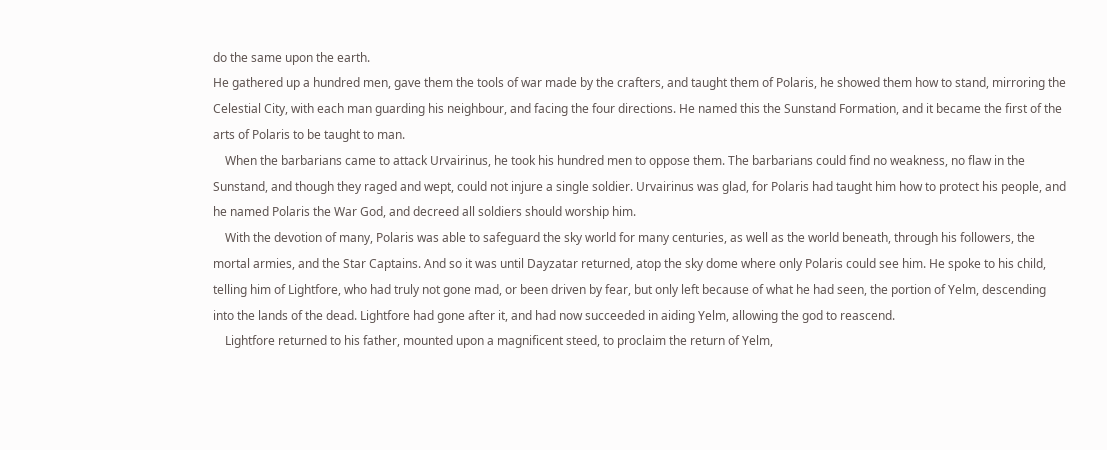do the same upon the earth.
He gathered up a hundred men, gave them the tools of war made by the crafters, and taught them of Polaris, he showed them how to stand, mirroring the Celestial City, with each man guarding his neighbour, and facing the four directions. He named this the Sunstand Formation, and it became the first of the arts of Polaris to be taught to man.
    When the barbarians came to attack Urvairinus, he took his hundred men to oppose them. The barbarians could find no weakness, no flaw in the Sunstand, and though they raged and wept, could not injure a single soldier. Urvairinus was glad, for Polaris had taught him how to protect his people, and he named Polaris the War God, and decreed all soldiers should worship him.
    With the devotion of many, Polaris was able to safeguard the sky world for many centuries, as well as the world beneath, through his followers, the mortal armies, and the Star Captains. And so it was until Dayzatar returned, atop the sky dome where only Polaris could see him. He spoke to his child, telling him of Lightfore, who had truly not gone mad, or been driven by fear, but only left because of what he had seen, the portion of Yelm, descending into the lands of the dead. Lightfore had gone after it, and had now succeeded in aiding Yelm, allowing the god to reascend.
    Lightfore returned to his father, mounted upon a magnificent steed, to proclaim the return of Yelm,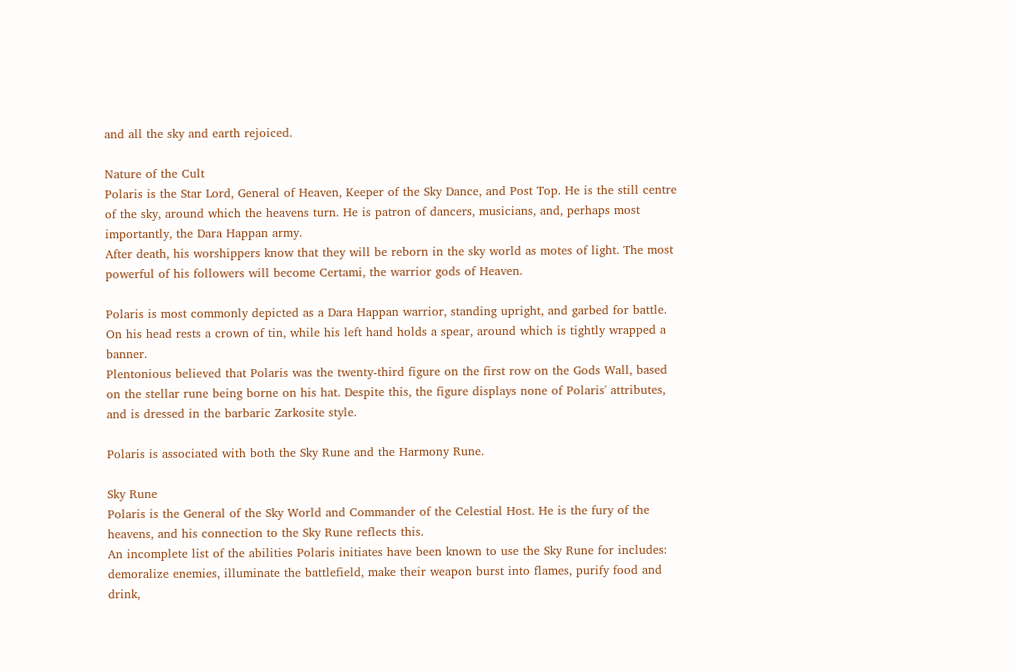and all the sky and earth rejoiced.

Nature of the Cult
Polaris is the Star Lord, General of Heaven, Keeper of the Sky Dance, and Post Top. He is the still centre of the sky, around which the heavens turn. He is patron of dancers, musicians, and, perhaps most importantly, the Dara Happan army.
After death, his worshippers know that they will be reborn in the sky world as motes of light. The most powerful of his followers will become Certami, the warrior gods of Heaven.

Polaris is most commonly depicted as a Dara Happan warrior, standing upright, and garbed for battle. On his head rests a crown of tin, while his left hand holds a spear, around which is tightly wrapped a banner.
Plentonious believed that Polaris was the twenty-third figure on the first row on the Gods Wall, based on the stellar rune being borne on his hat. Despite this, the figure displays none of Polaris' attributes, and is dressed in the barbaric Zarkosite style.

Polaris is associated with both the Sky Rune and the Harmony Rune.

Sky Rune
Polaris is the General of the Sky World and Commander of the Celestial Host. He is the fury of the heavens, and his connection to the Sky Rune reflects this.
An incomplete list of the abilities Polaris initiates have been known to use the Sky Rune for includes: demoralize enemies, illuminate the battlefield, make their weapon burst into flames, purify food and drink,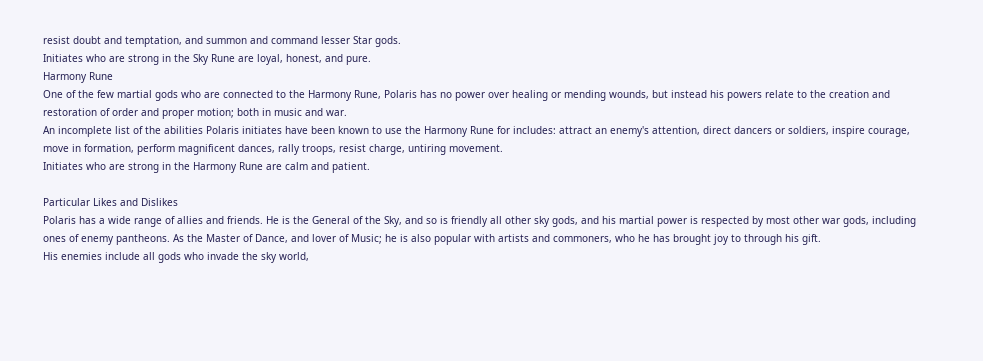resist doubt and temptation, and summon and command lesser Star gods.
Initiates who are strong in the Sky Rune are loyal, honest, and pure.
Harmony Rune
One of the few martial gods who are connected to the Harmony Rune, Polaris has no power over healing or mending wounds, but instead his powers relate to the creation and restoration of order and proper motion; both in music and war.
An incomplete list of the abilities Polaris initiates have been known to use the Harmony Rune for includes: attract an enemy's attention, direct dancers or soldiers, inspire courage, move in formation, perform magnificent dances, rally troops, resist charge, untiring movement.
Initiates who are strong in the Harmony Rune are calm and patient.

Particular Likes and Dislikes
Polaris has a wide range of allies and friends. He is the General of the Sky, and so is friendly all other sky gods, and his martial power is respected by most other war gods, including ones of enemy pantheons. As the Master of Dance, and lover of Music; he is also popular with artists and commoners, who he has brought joy to through his gift.
His enemies include all gods who invade the sky world,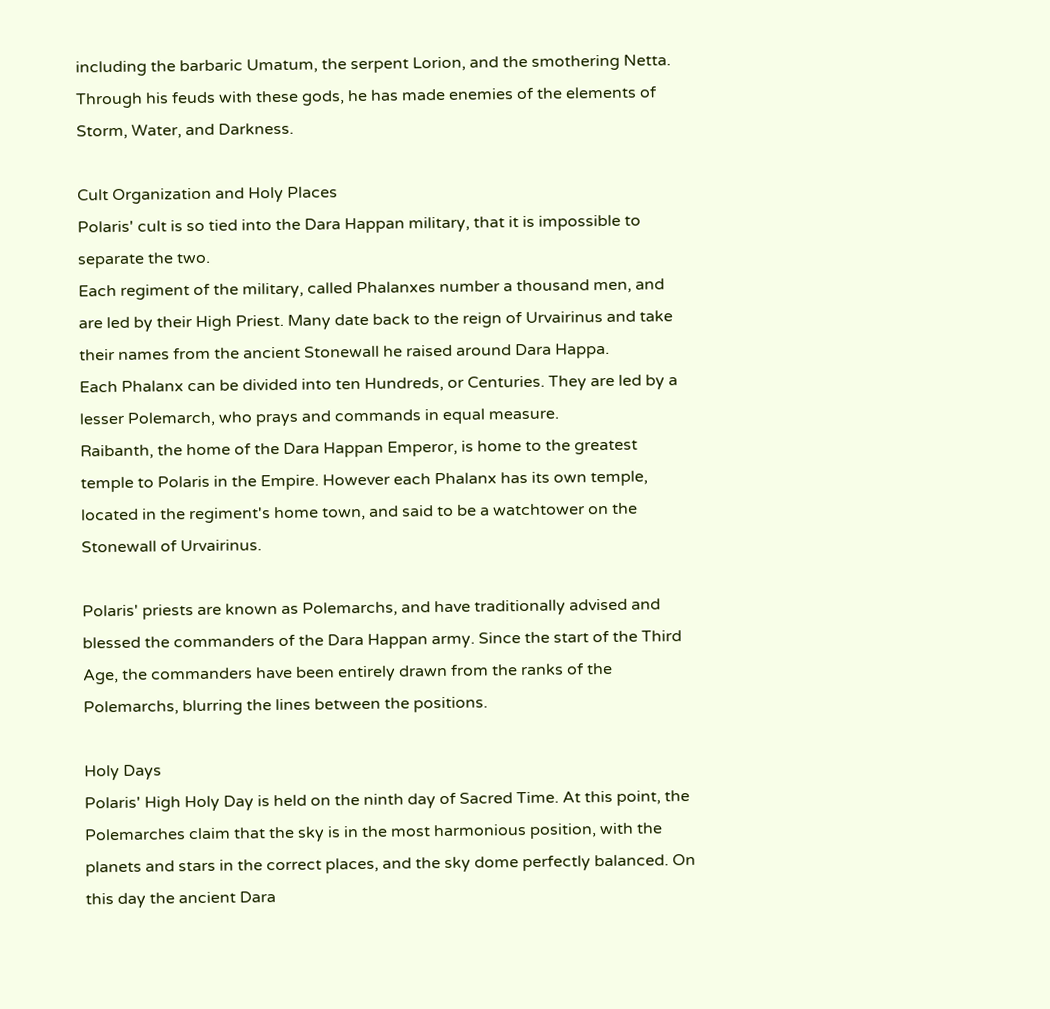including the barbaric Umatum, the serpent Lorion, and the smothering Netta. Through his feuds with these gods, he has made enemies of the elements of Storm, Water, and Darkness.

Cult Organization and Holy Places
Polaris' cult is so tied into the Dara Happan military, that it is impossible to separate the two.
Each regiment of the military, called Phalanxes number a thousand men, and are led by their High Priest. Many date back to the reign of Urvairinus and take their names from the ancient Stonewall he raised around Dara Happa.
Each Phalanx can be divided into ten Hundreds, or Centuries. They are led by a lesser Polemarch, who prays and commands in equal measure.
Raibanth, the home of the Dara Happan Emperor, is home to the greatest temple to Polaris in the Empire. However each Phalanx has its own temple, located in the regiment's home town, and said to be a watchtower on the Stonewall of Urvairinus.

Polaris' priests are known as Polemarchs, and have traditionally advised and blessed the commanders of the Dara Happan army. Since the start of the Third Age, the commanders have been entirely drawn from the ranks of the Polemarchs, blurring the lines between the positions.

Holy Days
Polaris' High Holy Day is held on the ninth day of Sacred Time. At this point, the Polemarches claim that the sky is in the most harmonious position, with the planets and stars in the correct places, and the sky dome perfectly balanced. On this day the ancient Dara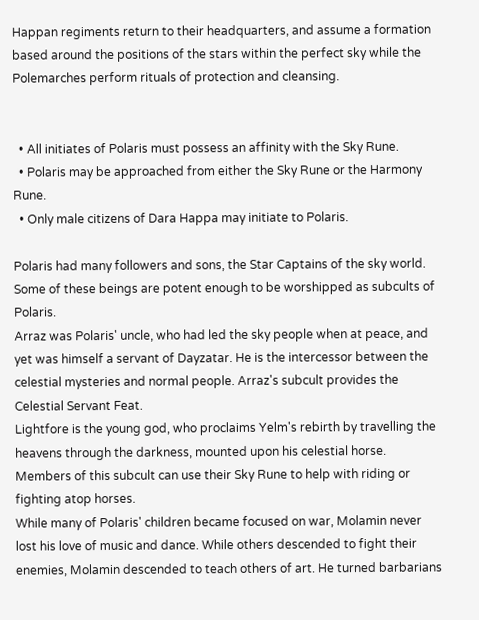Happan regiments return to their headquarters, and assume a formation based around the positions of the stars within the perfect sky while the Polemarches perform rituals of protection and cleansing.


  • All initiates of Polaris must possess an affinity with the Sky Rune.
  • Polaris may be approached from either the Sky Rune or the Harmony Rune.
  • Only male citizens of Dara Happa may initiate to Polaris.

Polaris had many followers and sons, the Star Captains of the sky world. Some of these beings are potent enough to be worshipped as subcults of Polaris.
Arraz was Polaris' uncle, who had led the sky people when at peace, and yet was himself a servant of Dayzatar. He is the intercessor between the celestial mysteries and normal people. Arraz's subcult provides the Celestial Servant Feat.
Lightfore is the young god, who proclaims Yelm's rebirth by travelling the heavens through the darkness, mounted upon his celestial horse. Members of this subcult can use their Sky Rune to help with riding or fighting atop horses.
While many of Polaris' children became focused on war, Molamin never lost his love of music and dance. While others descended to fight their enemies, Molamin descended to teach others of art. He turned barbarians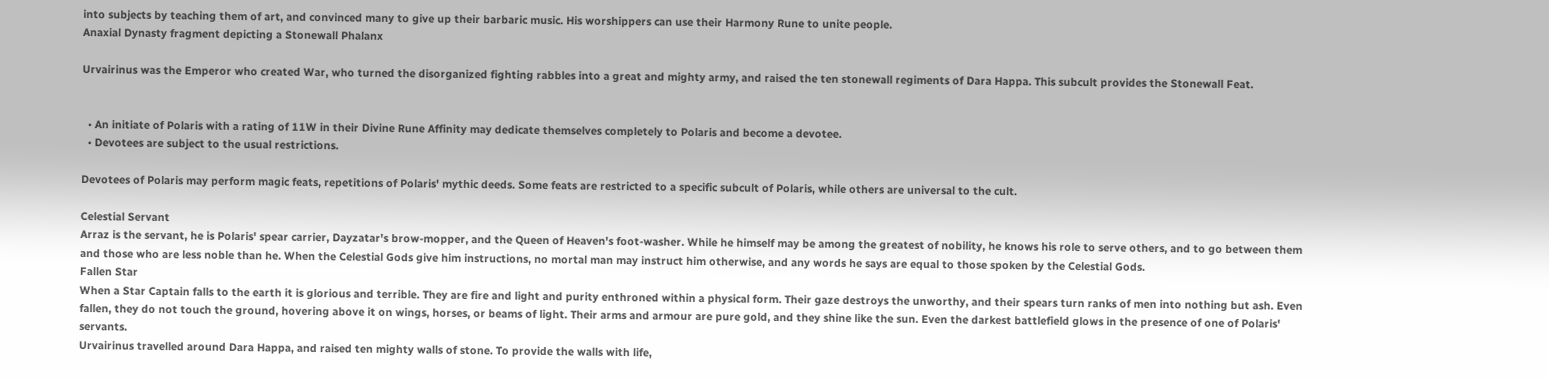into subjects by teaching them of art, and convinced many to give up their barbaric music. His worshippers can use their Harmony Rune to unite people.
Anaxial Dynasty fragment depicting a Stonewall Phalanx

Urvairinus was the Emperor who created War, who turned the disorganized fighting rabbles into a great and mighty army, and raised the ten stonewall regiments of Dara Happa. This subcult provides the Stonewall Feat.


  • An initiate of Polaris with a rating of 11W in their Divine Rune Affinity may dedicate themselves completely to Polaris and become a devotee.
  • Devotees are subject to the usual restrictions.

Devotees of Polaris may perform magic feats, repetitions of Polaris' mythic deeds. Some feats are restricted to a specific subcult of Polaris, while others are universal to the cult.

Celestial Servant
Arraz is the servant, he is Polaris' spear carrier, Dayzatar's brow-mopper, and the Queen of Heaven's foot-washer. While he himself may be among the greatest of nobility, he knows his role to serve others, and to go between them and those who are less noble than he. When the Celestial Gods give him instructions, no mortal man may instruct him otherwise, and any words he says are equal to those spoken by the Celestial Gods.
Fallen Star
When a Star Captain falls to the earth it is glorious and terrible. They are fire and light and purity enthroned within a physical form. Their gaze destroys the unworthy, and their spears turn ranks of men into nothing but ash. Even fallen, they do not touch the ground, hovering above it on wings, horses, or beams of light. Their arms and armour are pure gold, and they shine like the sun. Even the darkest battlefield glows in the presence of one of Polaris' servants.
Urvairinus travelled around Dara Happa, and raised ten mighty walls of stone. To provide the walls with life,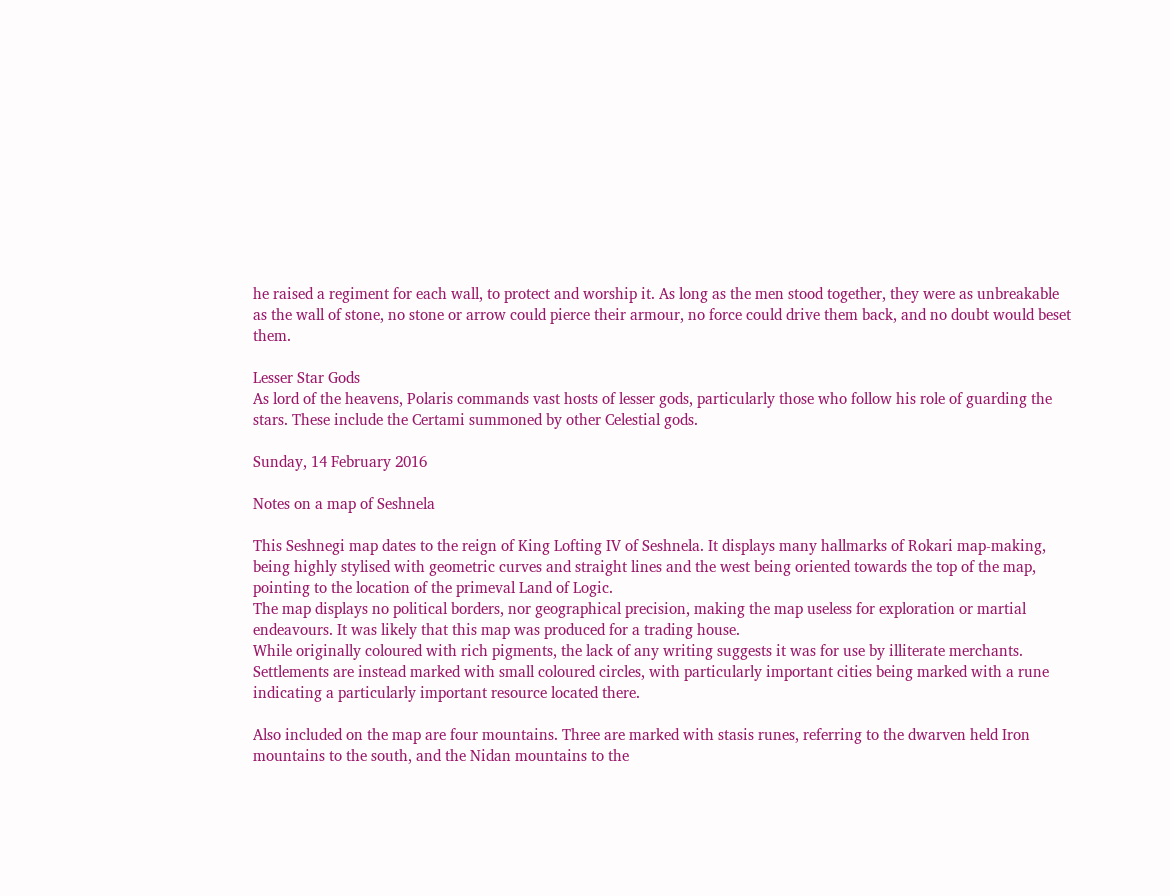he raised a regiment for each wall, to protect and worship it. As long as the men stood together, they were as unbreakable as the wall of stone, no stone or arrow could pierce their armour, no force could drive them back, and no doubt would beset them.

Lesser Star Gods
As lord of the heavens, Polaris commands vast hosts of lesser gods, particularly those who follow his role of guarding the stars. These include the Certami summoned by other Celestial gods.

Sunday, 14 February 2016

Notes on a map of Seshnela

This Seshnegi map dates to the reign of King Lofting IV of Seshnela. It displays many hallmarks of Rokari map-making, being highly stylised with geometric curves and straight lines and the west being oriented towards the top of the map, pointing to the location of the primeval Land of Logic.
The map displays no political borders, nor geographical precision, making the map useless for exploration or martial endeavours. It was likely that this map was produced for a trading house.
While originally coloured with rich pigments, the lack of any writing suggests it was for use by illiterate merchants. Settlements are instead marked with small coloured circles, with particularly important cities being marked with a rune indicating a particularly important resource located there.

Also included on the map are four mountains. Three are marked with stasis runes, referring to the dwarven held Iron mountains to the south, and the Nidan mountains to the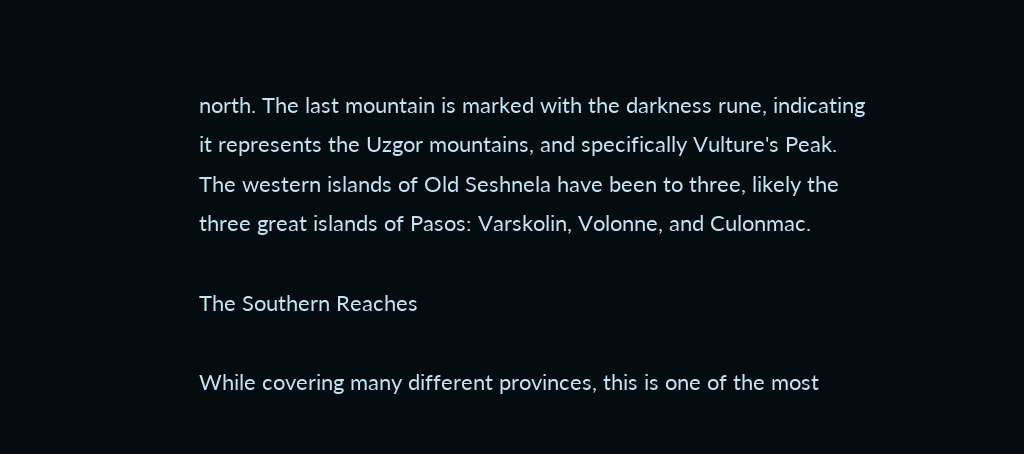north. The last mountain is marked with the darkness rune, indicating it represents the Uzgor mountains, and specifically Vulture's Peak.
The western islands of Old Seshnela have been to three, likely the three great islands of Pasos: Varskolin, Volonne, and Culonmac.

The Southern Reaches

While covering many different provinces, this is one of the most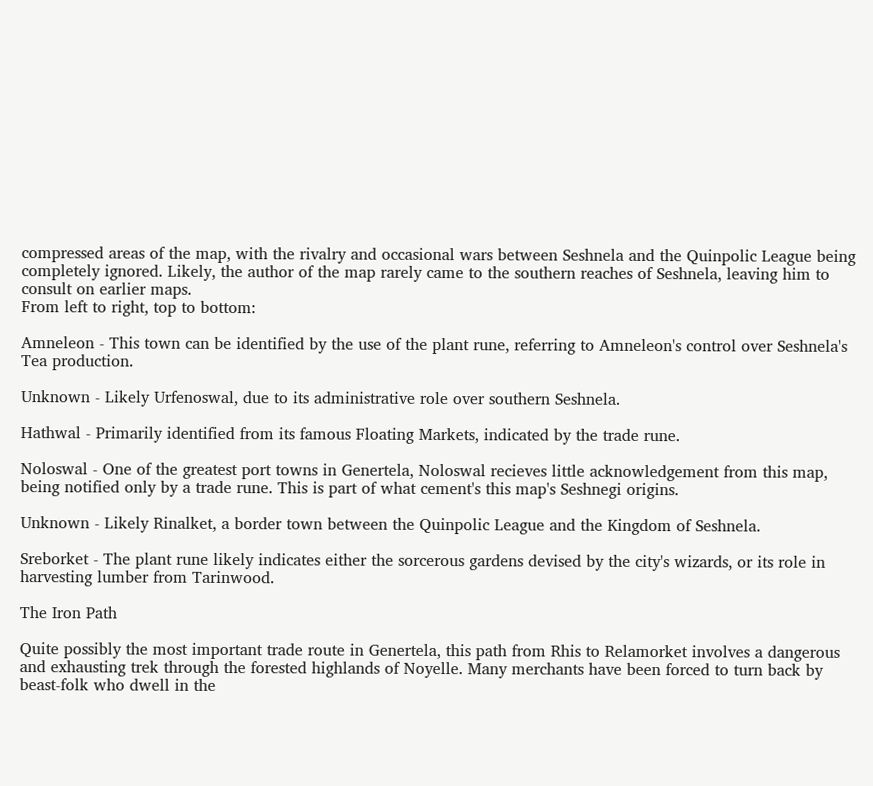compressed areas of the map, with the rivalry and occasional wars between Seshnela and the Quinpolic League being completely ignored. Likely, the author of the map rarely came to the southern reaches of Seshnela, leaving him to consult on earlier maps.
From left to right, top to bottom:

Amneleon - This town can be identified by the use of the plant rune, referring to Amneleon's control over Seshnela's Tea production.

Unknown - Likely Urfenoswal, due to its administrative role over southern Seshnela.

Hathwal - Primarily identified from its famous Floating Markets, indicated by the trade rune.

Noloswal - One of the greatest port towns in Genertela, Noloswal recieves little acknowledgement from this map, being notified only by a trade rune. This is part of what cement's this map's Seshnegi origins.

Unknown - Likely Rinalket, a border town between the Quinpolic League and the Kingdom of Seshnela.

Sreborket - The plant rune likely indicates either the sorcerous gardens devised by the city's wizards, or its role in harvesting lumber from Tarinwood.

The Iron Path

Quite possibly the most important trade route in Genertela, this path from Rhis to Relamorket involves a dangerous and exhausting trek through the forested highlands of Noyelle. Many merchants have been forced to turn back by beast-folk who dwell in the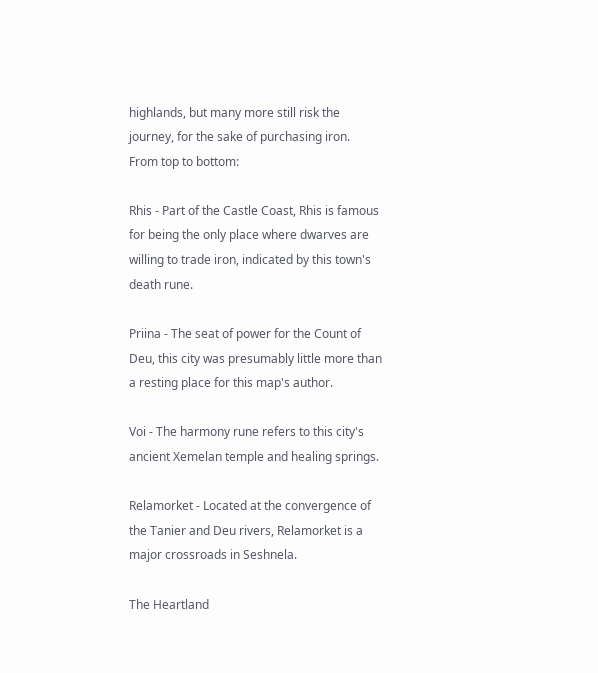highlands, but many more still risk the journey, for the sake of purchasing iron.
From top to bottom:

Rhis - Part of the Castle Coast, Rhis is famous for being the only place where dwarves are willing to trade iron, indicated by this town's death rune.

Priina - The seat of power for the Count of Deu, this city was presumably little more than a resting place for this map's author.

Voi - The harmony rune refers to this city's ancient Xemelan temple and healing springs.

Relamorket - Located at the convergence of the Tanier and Deu rivers, Relamorket is a major crossroads in Seshnela.

The Heartland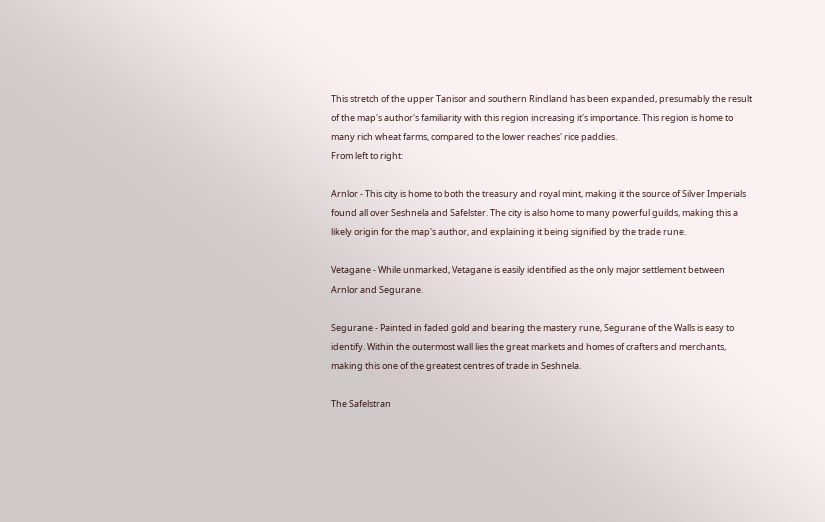This stretch of the upper Tanisor and southern Rindland has been expanded, presumably the result of the map's author's familiarity with this region increasing it's importance. This region is home to many rich wheat farms, compared to the lower reaches' rice paddies.
From left to right:

Arnlor - This city is home to both the treasury and royal mint, making it the source of Silver Imperials found all over Seshnela and Safelster. The city is also home to many powerful guilds, making this a likely origin for the map's author, and explaining it being signified by the trade rune.

Vetagane - While unmarked, Vetagane is easily identified as the only major settlement between Arnlor and Segurane.

Segurane - Painted in faded gold and bearing the mastery rune, Segurane of the Walls is easy to identify. Within the outermost wall lies the great markets and homes of crafters and merchants, making this one of the greatest centres of trade in Seshnela.

The Safelstran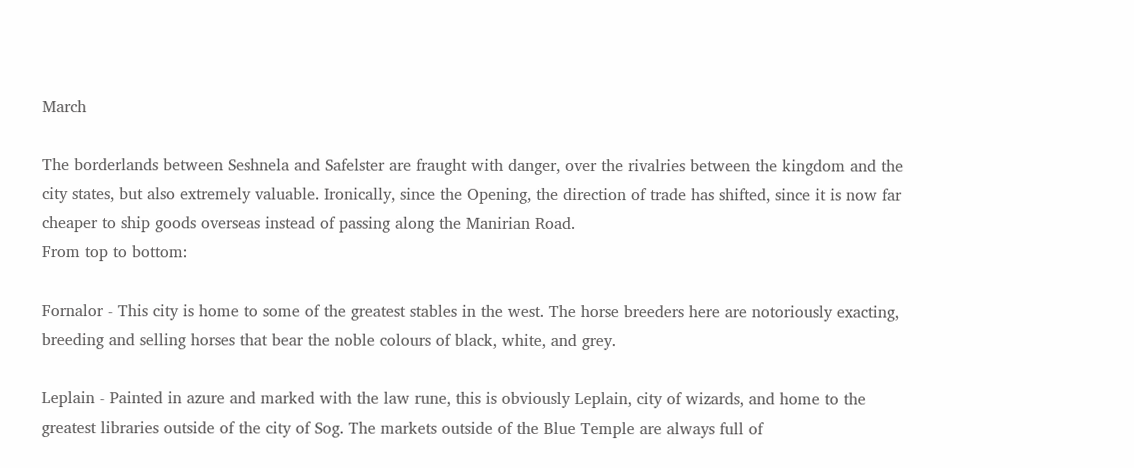March

The borderlands between Seshnela and Safelster are fraught with danger, over the rivalries between the kingdom and the city states, but also extremely valuable. Ironically, since the Opening, the direction of trade has shifted, since it is now far cheaper to ship goods overseas instead of passing along the Manirian Road.
From top to bottom:

Fornalor - This city is home to some of the greatest stables in the west. The horse breeders here are notoriously exacting, breeding and selling horses that bear the noble colours of black, white, and grey.

Leplain - Painted in azure and marked with the law rune, this is obviously Leplain, city of wizards, and home to the greatest libraries outside of the city of Sog. The markets outside of the Blue Temple are always full of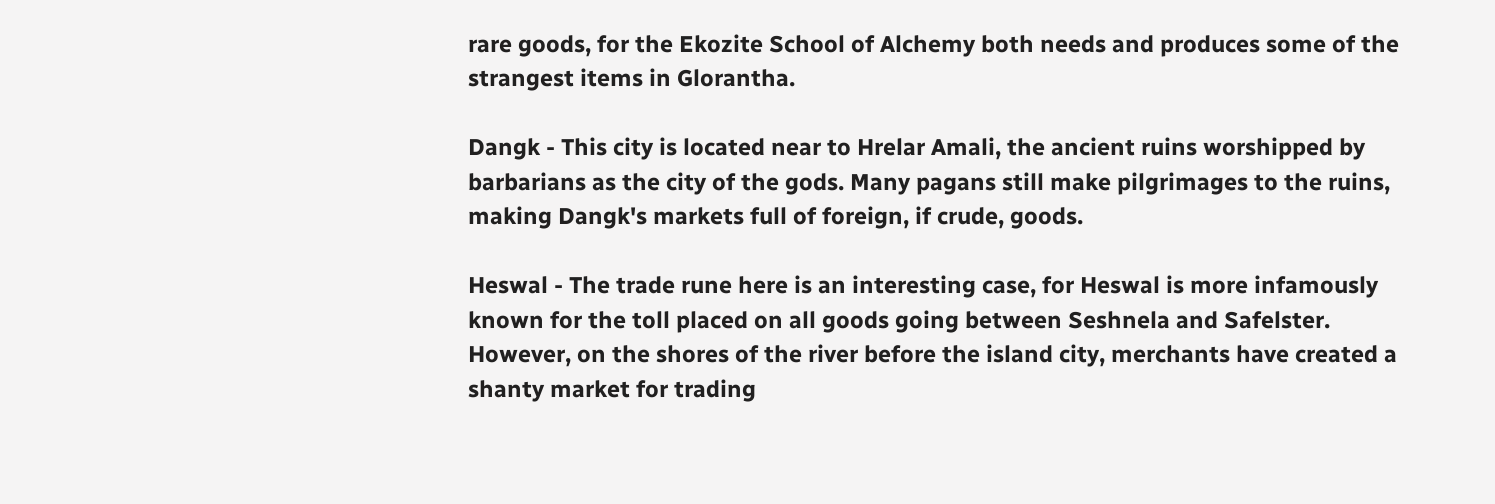rare goods, for the Ekozite School of Alchemy both needs and produces some of the strangest items in Glorantha.

Dangk - This city is located near to Hrelar Amali, the ancient ruins worshipped by barbarians as the city of the gods. Many pagans still make pilgrimages to the ruins, making Dangk's markets full of foreign, if crude, goods.

Heswal - The trade rune here is an interesting case, for Heswal is more infamously known for the toll placed on all goods going between Seshnela and Safelster. However, on the shores of the river before the island city, merchants have created a shanty market for trading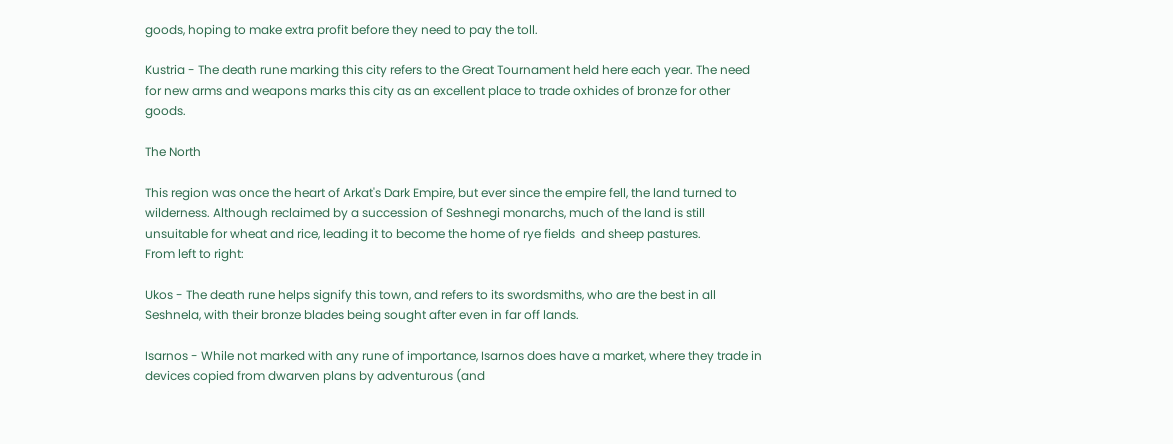goods, hoping to make extra profit before they need to pay the toll.

Kustria - The death rune marking this city refers to the Great Tournament held here each year. The need for new arms and weapons marks this city as an excellent place to trade oxhides of bronze for other goods.

The North

This region was once the heart of Arkat's Dark Empire, but ever since the empire fell, the land turned to wilderness. Although reclaimed by a succession of Seshnegi monarchs, much of the land is still unsuitable for wheat and rice, leading it to become the home of rye fields  and sheep pastures.
From left to right:

Ukos - The death rune helps signify this town, and refers to its swordsmiths, who are the best in all Seshnela, with their bronze blades being sought after even in far off lands.

Isarnos - While not marked with any rune of importance, Isarnos does have a market, where they trade in devices copied from dwarven plans by adventurous (and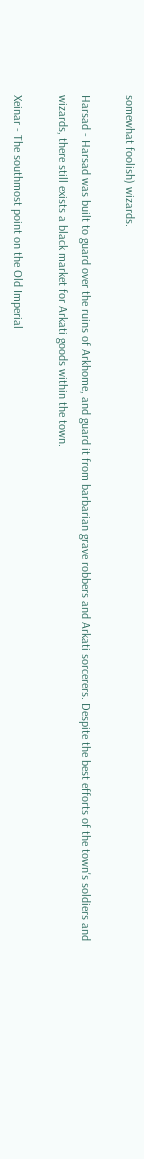somewhat foolish) wizards.

Harsad - Harsad was built to guard over the ruins of Arkhome, and guard it from barbarian grave robbers and Arkati sorcerers. Despite the best efforts of the town's soldiers and wizards, there still exists a black market for Arkati goods within the town.

Xeinar - The southmost point on the Old Imperial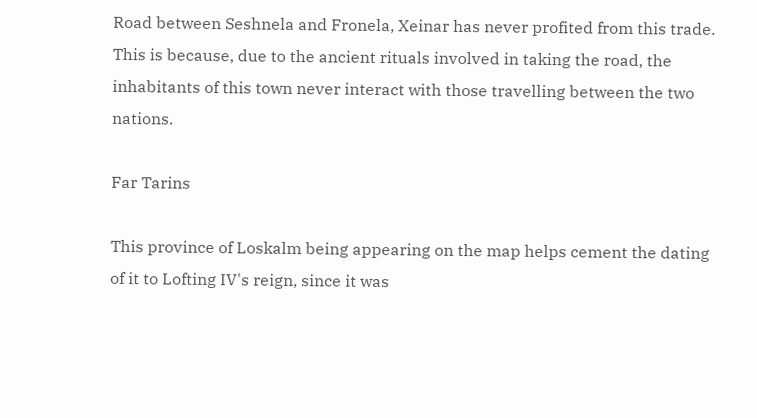Road between Seshnela and Fronela, Xeinar has never profited from this trade. This is because, due to the ancient rituals involved in taking the road, the inhabitants of this town never interact with those travelling between the two nations.

Far Tarins

This province of Loskalm being appearing on the map helps cement the dating of it to Lofting IV's reign, since it was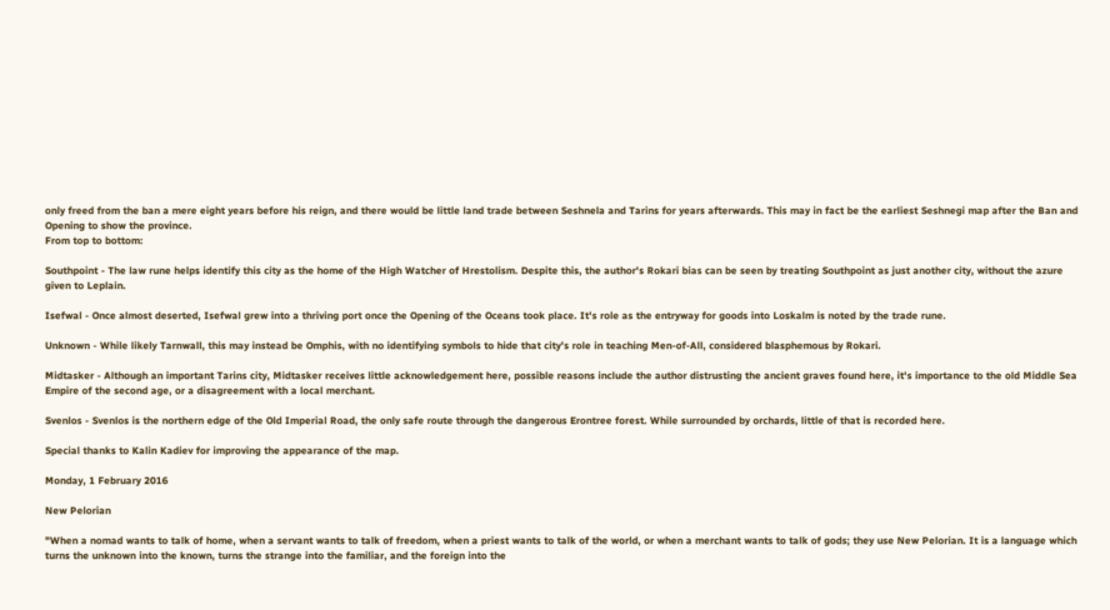only freed from the ban a mere eight years before his reign, and there would be little land trade between Seshnela and Tarins for years afterwards. This may in fact be the earliest Seshnegi map after the Ban and Opening to show the province.
From top to bottom:

Southpoint - The law rune helps identify this city as the home of the High Watcher of Hrestolism. Despite this, the author's Rokari bias can be seen by treating Southpoint as just another city, without the azure given to Leplain.

Isefwal - Once almost deserted, Isefwal grew into a thriving port once the Opening of the Oceans took place. It's role as the entryway for goods into Loskalm is noted by the trade rune.

Unknown - While likely Tarnwall, this may instead be Omphis, with no identifying symbols to hide that city's role in teaching Men-of-All, considered blasphemous by Rokari.

Midtasker - Although an important Tarins city, Midtasker receives little acknowledgement here, possible reasons include the author distrusting the ancient graves found here, it's importance to the old Middle Sea Empire of the second age, or a disagreement with a local merchant.

Svenlos - Svenlos is the northern edge of the Old Imperial Road, the only safe route through the dangerous Erontree forest. While surrounded by orchards, little of that is recorded here.

Special thanks to Kalin Kadiev for improving the appearance of the map.

Monday, 1 February 2016

New Pelorian

"When a nomad wants to talk of home, when a servant wants to talk of freedom, when a priest wants to talk of the world, or when a merchant wants to talk of gods; they use New Pelorian. It is a language which turns the unknown into the known, turns the strange into the familiar, and the foreign into the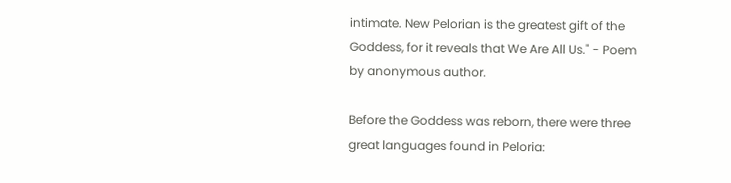intimate. New Pelorian is the greatest gift of the Goddess, for it reveals that We Are All Us." - Poem by anonymous author.

Before the Goddess was reborn, there were three great languages found in Peloria: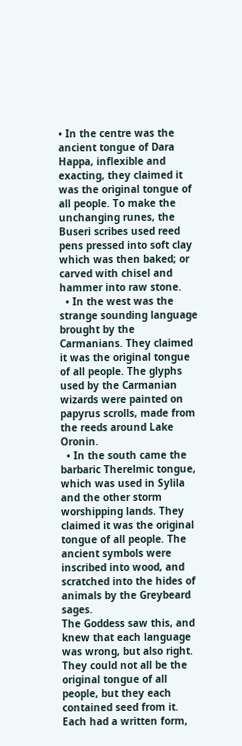• In the centre was the ancient tongue of Dara Happa, inflexible and exacting, they claimed it was the original tongue of all people. To make the unchanging runes, the Buseri scribes used reed pens pressed into soft clay which was then baked; or carved with chisel and hammer into raw stone.
  • In the west was the strange sounding language brought by the Carmanians. They claimed it was the original tongue of all people. The glyphs used by the Carmanian wizards were painted on papyrus scrolls, made from the reeds around Lake Oronin.
  • In the south came the barbaric Therelmic tongue, which was used in Sylila and the other storm worshipping lands. They claimed it was the original tongue of all people. The ancient symbols were inscribed into wood, and scratched into the hides of animals by the Greybeard sages.
The Goddess saw this, and knew that each language was wrong, but also right. They could not all be the original tongue of all people, but they each contained seed from it. Each had a written form,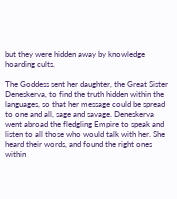but they were hidden away by knowledge hoarding cults.

The Goddess sent her daughter, the Great Sister Deneskerva, to find the truth hidden within the languages, so that her message could be spread to one and all, sage and savage. Deneskerva went abroad the fledgling Empire to speak and listen to all those who would talk with her. She heard their words, and found the right ones within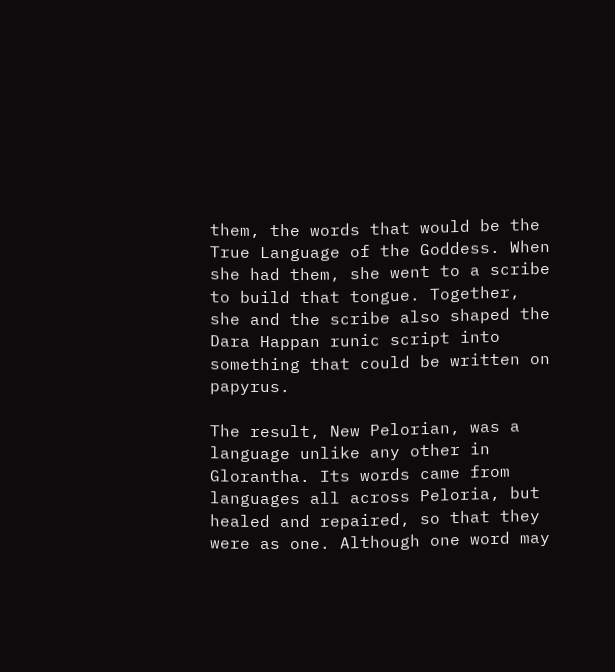them, the words that would be the True Language of the Goddess. When she had them, she went to a scribe to build that tongue. Together, she and the scribe also shaped the Dara Happan runic script into something that could be written on papyrus.

The result, New Pelorian, was a language unlike any other in Glorantha. Its words came from languages all across Peloria, but healed and repaired, so that they were as one. Although one word may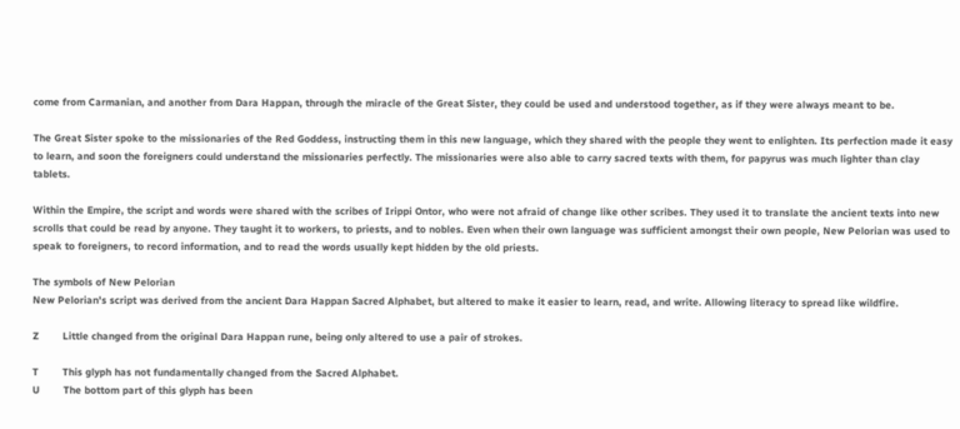come from Carmanian, and another from Dara Happan, through the miracle of the Great Sister, they could be used and understood together, as if they were always meant to be.

The Great Sister spoke to the missionaries of the Red Goddess, instructing them in this new language, which they shared with the people they went to enlighten. Its perfection made it easy to learn, and soon the foreigners could understand the missionaries perfectly. The missionaries were also able to carry sacred texts with them, for papyrus was much lighter than clay tablets.

Within the Empire, the script and words were shared with the scribes of Irippi Ontor, who were not afraid of change like other scribes. They used it to translate the ancient texts into new scrolls that could be read by anyone. They taught it to workers, to priests, and to nobles. Even when their own language was sufficient amongst their own people, New Pelorian was used to speak to foreigners, to record information, and to read the words usually kept hidden by the old priests.

The symbols of New Pelorian
New Pelorian's script was derived from the ancient Dara Happan Sacred Alphabet, but altered to make it easier to learn, read, and write. Allowing literacy to spread like wildfire.

Z        Little changed from the original Dara Happan rune, being only altered to use a pair of strokes.

T        This glyph has not fundamentally changed from the Sacred Alphabet.
U        The bottom part of this glyph has been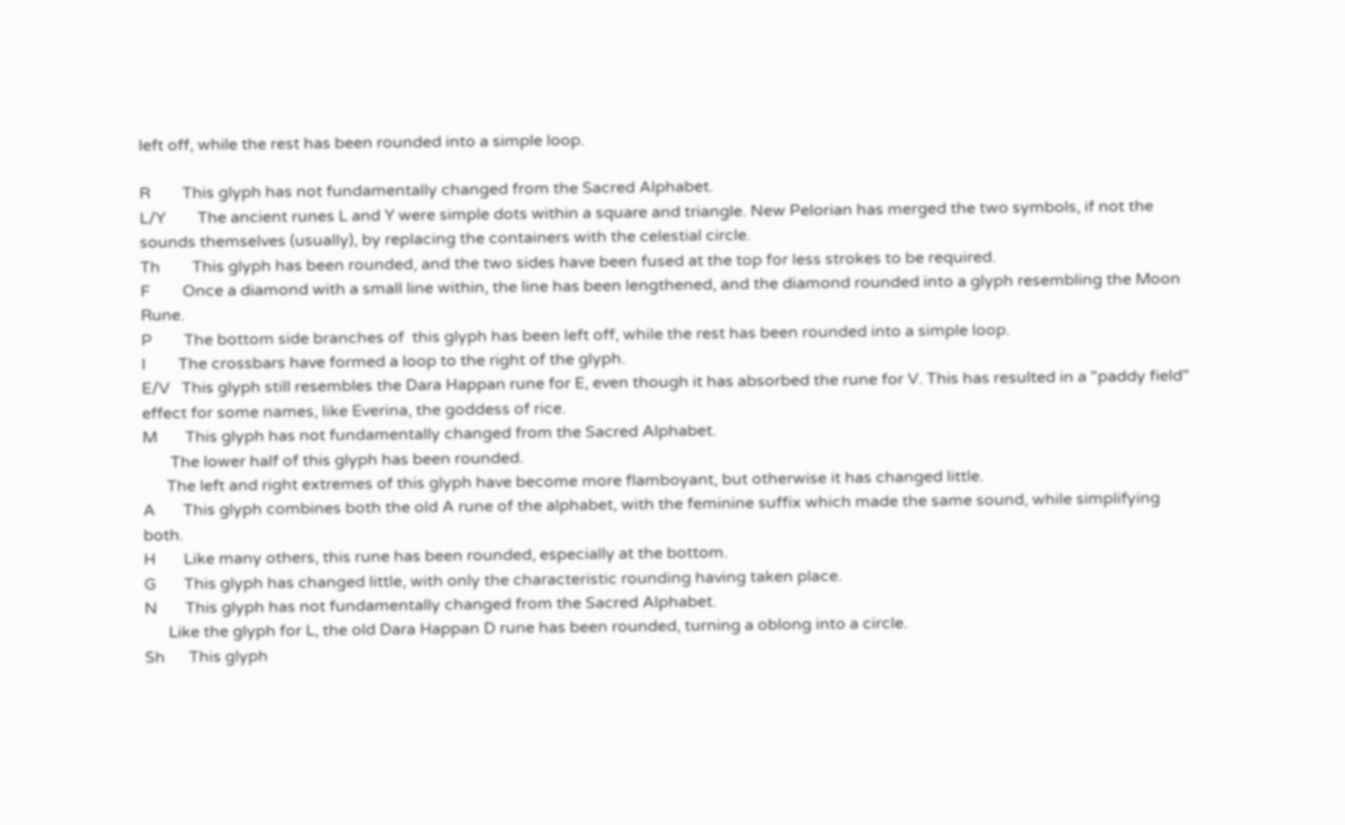left off, while the rest has been rounded into a simple loop.

R        This glyph has not fundamentally changed from the Sacred Alphabet.
L/Y        The ancient runes L and Y were simple dots within a square and triangle. New Pelorian has merged the two symbols, if not the sounds themselves (usually), by replacing the containers with the celestial circle.
Th        This glyph has been rounded, and the two sides have been fused at the top for less strokes to be required.
F        Once a diamond with a small line within, the line has been lengthened, and the diamond rounded into a glyph resembling the Moon Rune.
P        The bottom side branches of  this glyph has been left off, while the rest has been rounded into a simple loop.
I        The crossbars have formed a loop to the right of the glyph.
E/V   This glyph still resembles the Dara Happan rune for E, even though it has absorbed the rune for V. This has resulted in a "paddy field" effect for some names, like Everina, the goddess of rice.
M       This glyph has not fundamentally changed from the Sacred Alphabet.
       The lower half of this glyph has been rounded.
      The left and right extremes of this glyph have become more flamboyant, but otherwise it has changed little.
A       This glyph combines both the old A rune of the alphabet, with the feminine suffix which made the same sound, while simplifying both.
H       Like many others, this rune has been rounded, especially at the bottom.
G       This glyph has changed little, with only the characteristic rounding having taken place.
N       This glyph has not fundamentally changed from the Sacred Alphabet.
      Like the glyph for L, the old Dara Happan D rune has been rounded, turning a oblong into a circle.
Sh      This glyph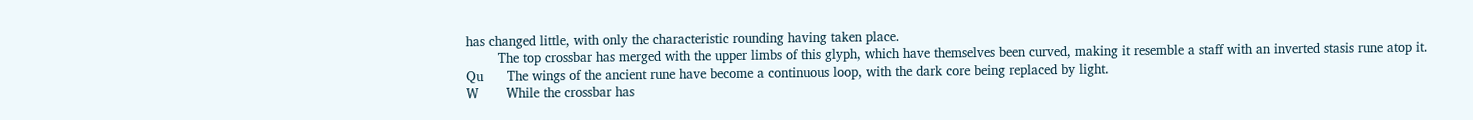has changed little, with only the characteristic rounding having taken place.
        The top crossbar has merged with the upper limbs of this glyph, which have themselves been curved, making it resemble a staff with an inverted stasis rune atop it.
Qu      The wings of the ancient rune have become a continuous loop, with the dark core being replaced by light.
W       While the crossbar has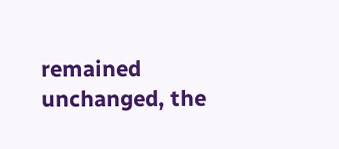remained unchanged, the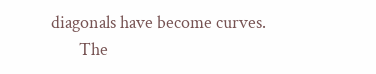diagonals have become curves.
       The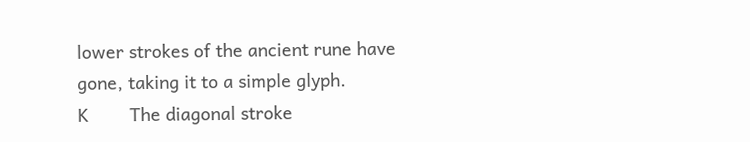lower strokes of the ancient rune have gone, taking it to a simple glyph.
K        The diagonal stroke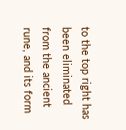to the top right has been eliminated from the ancient rune, and its form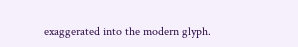exaggerated into the modern glyph.